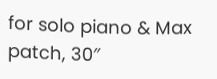for solo piano & Max patch, 30″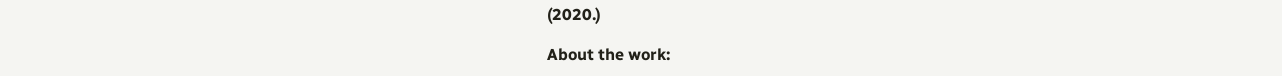(2020.)

About the work: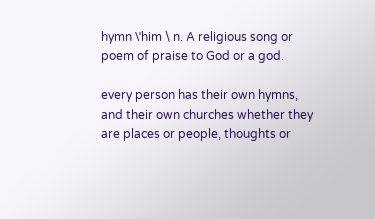hymn \ˈhim \ n. A religious song or poem of praise to God or a god.

every person has their own hymns, and their own churches whether they are places or people, thoughts or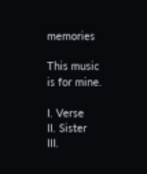memories

This music is for mine.

I. Verse
II. Sister
III.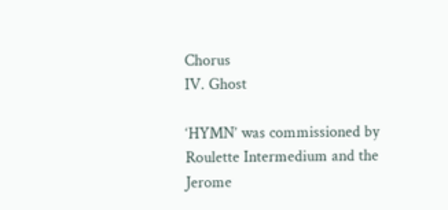Chorus
IV. Ghost

‘HYMN’ was commissioned by Roulette Intermedium and the Jerome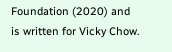Foundation (2020) and is written for Vicky Chow.